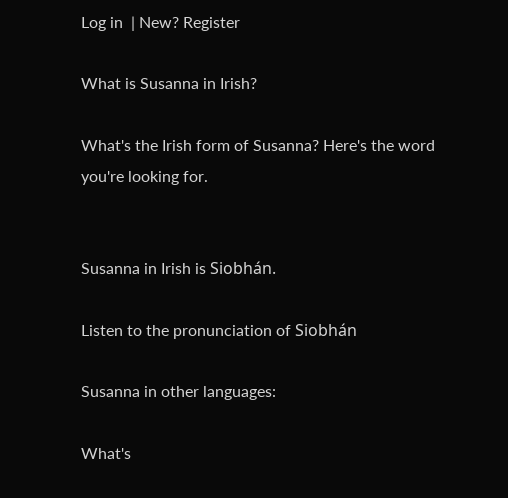Log in  | New? Register

What is Susanna in Irish?

What's the Irish form of Susanna? Here's the word you're looking for.


Susanna in Irish is Siobhán.

Listen to the pronunciation of Siobhán

Susanna in other languages:

What's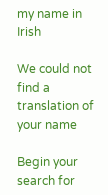my name in Irish

We could not find a translation of your name

Begin your search for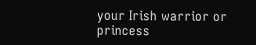your Irish warrior or princess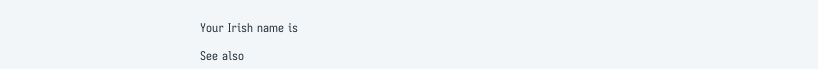Your Irish name is

See also